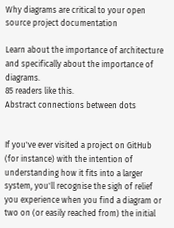Why diagrams are critical to your open source project documentation

Learn about the importance of architecture and specifically about the importance of diagrams.
85 readers like this.
Abstract connections between dots


If you've ever visited a project on GitHub (for instance) with the intention of understanding how it fits into a larger system, you'll recognise the sigh of relief you experience when you find a diagram or two on (or easily reached from) the initial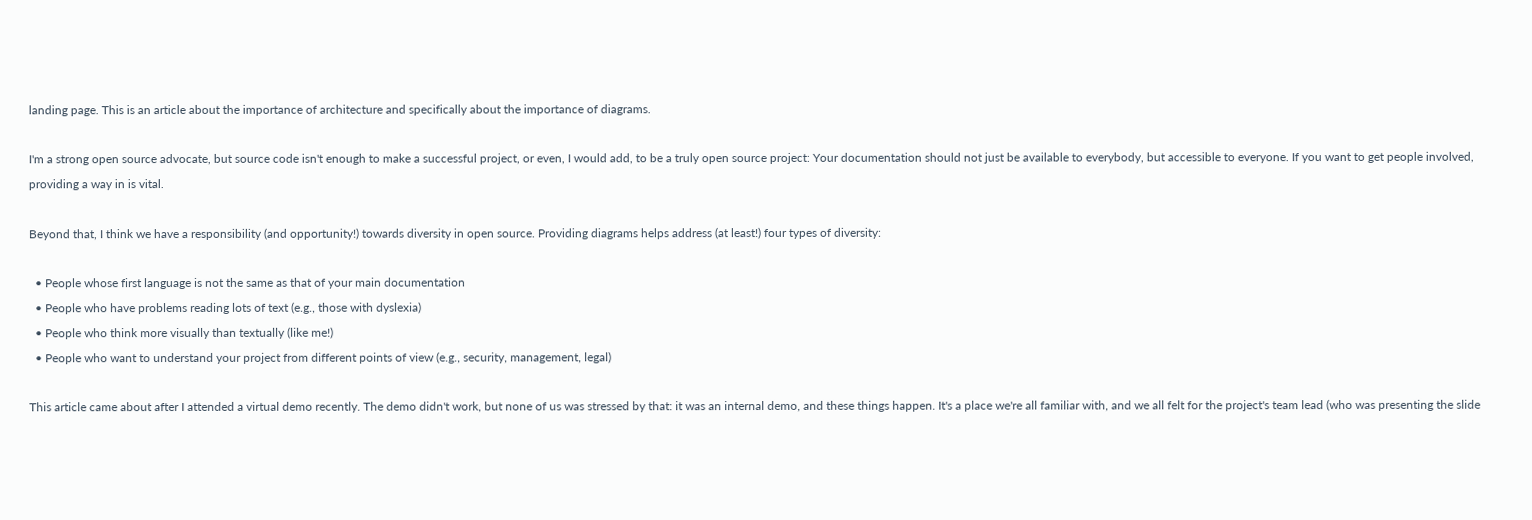landing page. This is an article about the importance of architecture and specifically about the importance of diagrams.

I'm a strong open source advocate, but source code isn't enough to make a successful project, or even, I would add, to be a truly open source project: Your documentation should not just be available to everybody, but accessible to everyone. If you want to get people involved, providing a way in is vital.

Beyond that, I think we have a responsibility (and opportunity!) towards diversity in open source. Providing diagrams helps address (at least!) four types of diversity:

  • People whose first language is not the same as that of your main documentation
  • People who have problems reading lots of text (e.g., those with dyslexia)
  • People who think more visually than textually (like me!)
  • People who want to understand your project from different points of view (e.g., security, management, legal)

This article came about after I attended a virtual demo recently. The demo didn't work, but none of us was stressed by that: it was an internal demo, and these things happen. It's a place we're all familiar with, and we all felt for the project's team lead (who was presenting the slide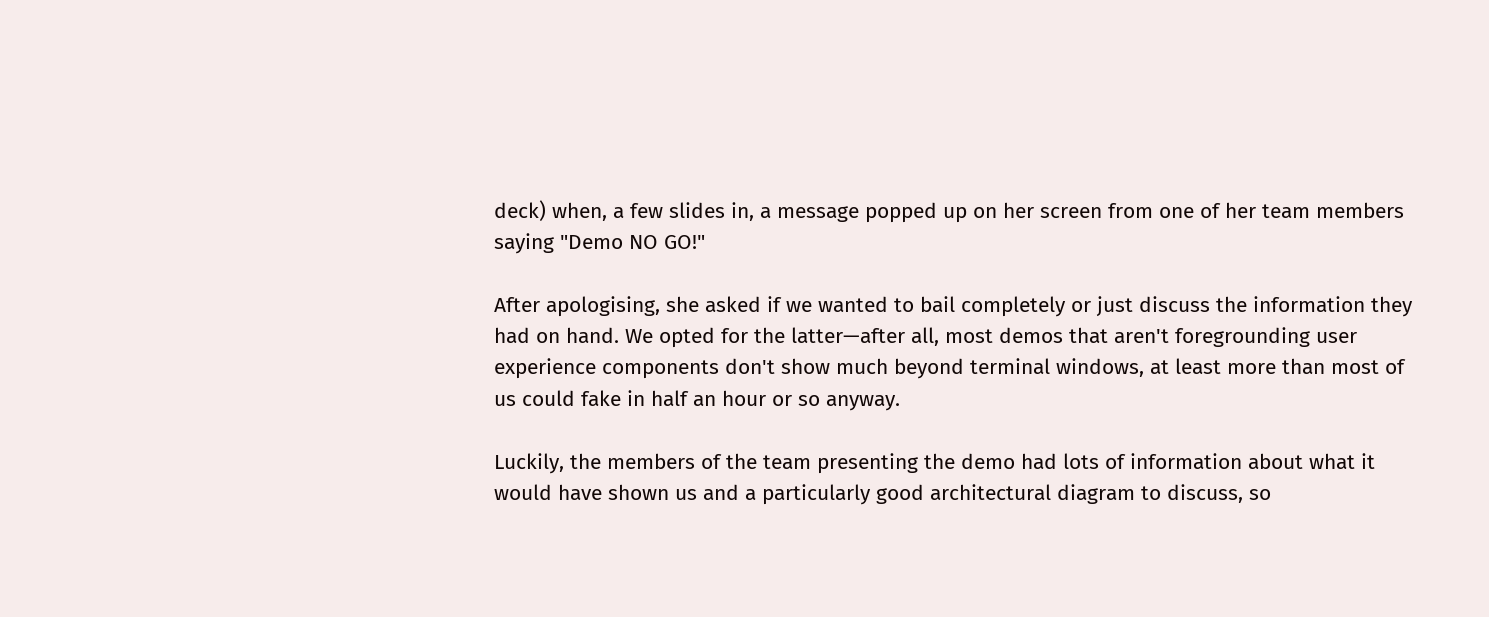deck) when, a few slides in, a message popped up on her screen from one of her team members saying "Demo NO GO!"

After apologising, she asked if we wanted to bail completely or just discuss the information they had on hand. We opted for the latter—after all, most demos that aren't foregrounding user experience components don't show much beyond terminal windows, at least more than most of us could fake in half an hour or so anyway.

Luckily, the members of the team presenting the demo had lots of information about what it would have shown us and a particularly good architectural diagram to discuss, so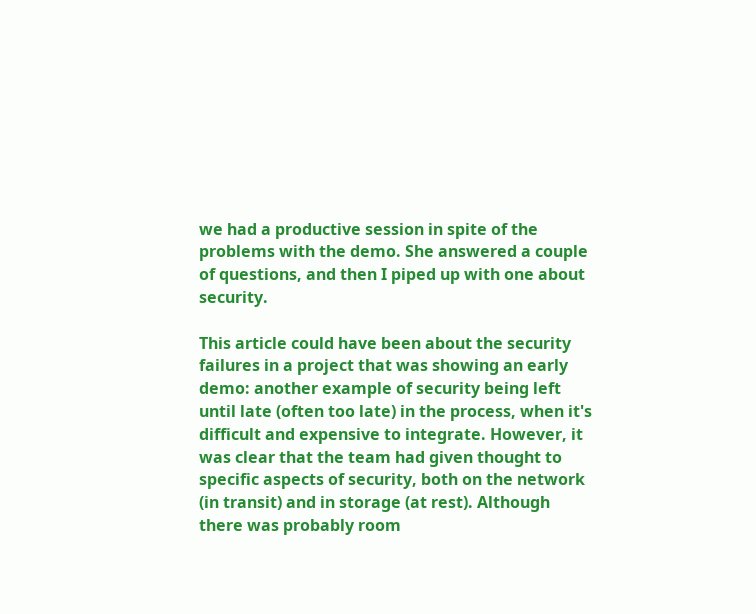we had a productive session in spite of the problems with the demo. She answered a couple of questions, and then I piped up with one about security.

This article could have been about the security failures in a project that was showing an early demo: another example of security being left until late (often too late) in the process, when it's difficult and expensive to integrate. However, it was clear that the team had given thought to specific aspects of security, both on the network (in transit) and in storage (at rest). Although there was probably room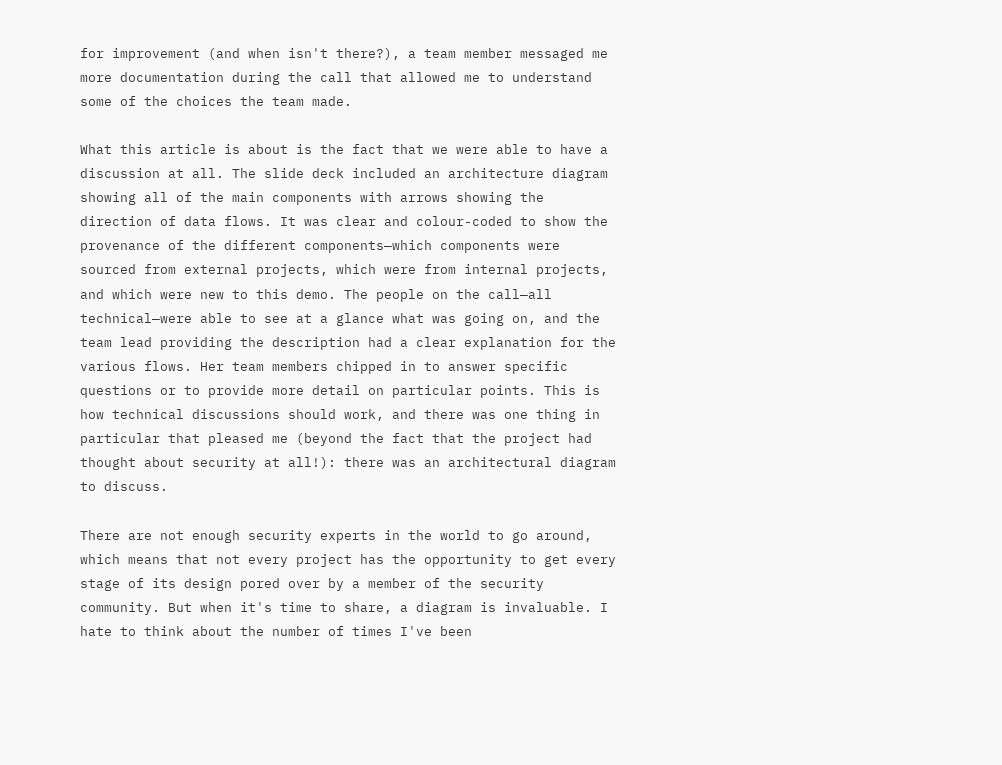for improvement (and when isn't there?), a team member messaged me more documentation during the call that allowed me to understand some of the choices the team made.

What this article is about is the fact that we were able to have a discussion at all. The slide deck included an architecture diagram showing all of the main components with arrows showing the direction of data flows. It was clear and colour-coded to show the provenance of the different components—which components were sourced from external projects, which were from internal projects, and which were new to this demo. The people on the call—all technical—were able to see at a glance what was going on, and the team lead providing the description had a clear explanation for the various flows. Her team members chipped in to answer specific questions or to provide more detail on particular points. This is how technical discussions should work, and there was one thing in particular that pleased me (beyond the fact that the project had thought about security at all!): there was an architectural diagram to discuss.

There are not enough security experts in the world to go around, which means that not every project has the opportunity to get every stage of its design pored over by a member of the security community. But when it's time to share, a diagram is invaluable. I hate to think about the number of times I've been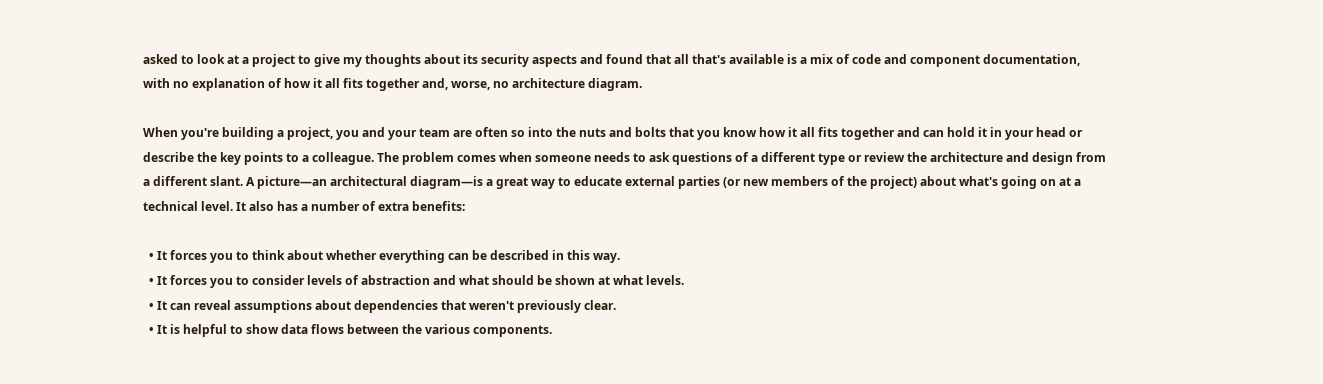asked to look at a project to give my thoughts about its security aspects and found that all that's available is a mix of code and component documentation, with no explanation of how it all fits together and, worse, no architecture diagram.

When you're building a project, you and your team are often so into the nuts and bolts that you know how it all fits together and can hold it in your head or describe the key points to a colleague. The problem comes when someone needs to ask questions of a different type or review the architecture and design from a different slant. A picture—an architectural diagram—is a great way to educate external parties (or new members of the project) about what's going on at a technical level. It also has a number of extra benefits:

  • It forces you to think about whether everything can be described in this way.
  • It forces you to consider levels of abstraction and what should be shown at what levels.
  • It can reveal assumptions about dependencies that weren't previously clear.
  • It is helpful to show data flows between the various components.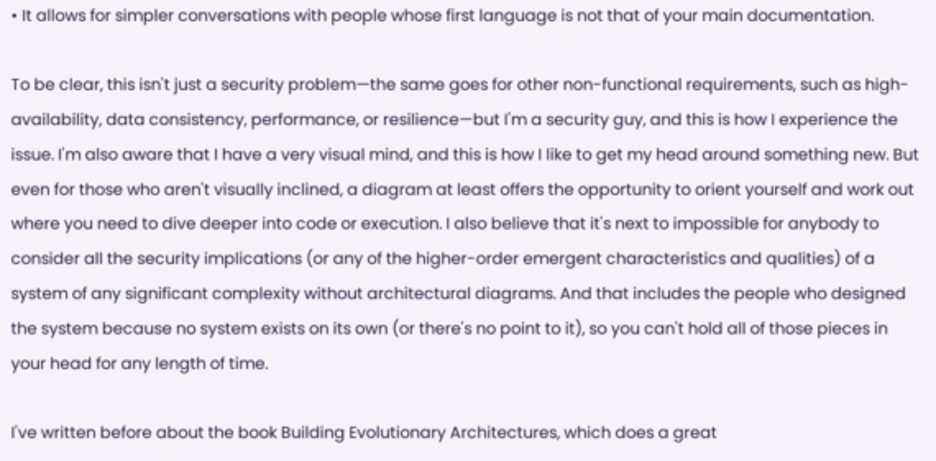• It allows for simpler conversations with people whose first language is not that of your main documentation.

To be clear, this isn't just a security problem—the same goes for other non-functional requirements, such as high-availability, data consistency, performance, or resilience—but I'm a security guy, and this is how I experience the issue. I'm also aware that I have a very visual mind, and this is how I like to get my head around something new. But even for those who aren't visually inclined, a diagram at least offers the opportunity to orient yourself and work out where you need to dive deeper into code or execution. I also believe that it's next to impossible for anybody to consider all the security implications (or any of the higher-order emergent characteristics and qualities) of a system of any significant complexity without architectural diagrams. And that includes the people who designed the system because no system exists on its own (or there's no point to it), so you can't hold all of those pieces in your head for any length of time.

I've written before about the book Building Evolutionary Architectures, which does a great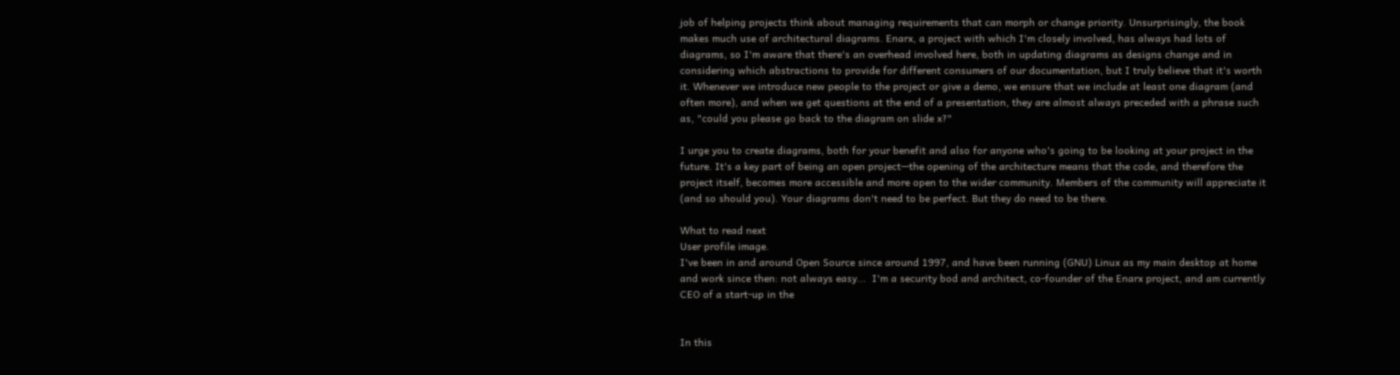job of helping projects think about managing requirements that can morph or change priority. Unsurprisingly, the book makes much use of architectural diagrams. Enarx, a project with which I'm closely involved, has always had lots of diagrams, so I'm aware that there's an overhead involved here, both in updating diagrams as designs change and in considering which abstractions to provide for different consumers of our documentation, but I truly believe that it's worth it. Whenever we introduce new people to the project or give a demo, we ensure that we include at least one diagram (and often more), and when we get questions at the end of a presentation, they are almost always preceded with a phrase such as, "could you please go back to the diagram on slide x?"

I urge you to create diagrams, both for your benefit and also for anyone who's going to be looking at your project in the future. It's a key part of being an open project—the opening of the architecture means that the code, and therefore the project itself, becomes more accessible and more open to the wider community. Members of the community will appreciate it (and so should you). Your diagrams don't need to be perfect. But they do need to be there.

What to read next
User profile image.
I've been in and around Open Source since around 1997, and have been running (GNU) Linux as my main desktop at home and work since then: not always easy...  I'm a security bod and architect, co-founder of the Enarx project, and am currently CEO of a start-up in the


In this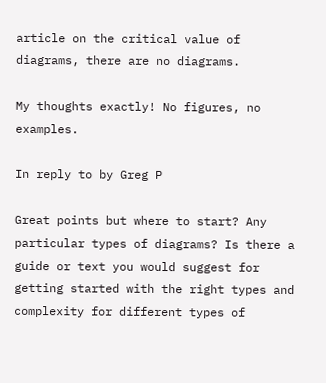article on the critical value of diagrams, there are no diagrams.

My thoughts exactly! No figures, no examples.

In reply to by Greg P

Great points but where to start? Any particular types of diagrams? Is there a guide or text you would suggest for getting started with the right types and complexity for different types of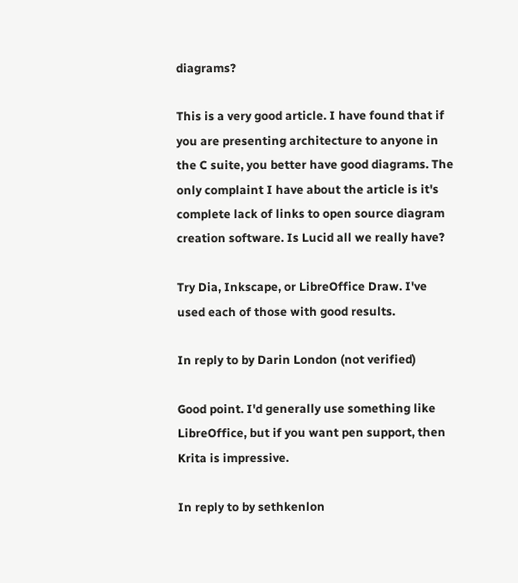diagrams?

This is a very good article. I have found that if you are presenting architecture to anyone in the C suite, you better have good diagrams. The only complaint I have about the article is it's complete lack of links to open source diagram creation software. Is Lucid all we really have?

Try Dia, Inkscape, or LibreOffice Draw. I've used each of those with good results.

In reply to by Darin London (not verified)

Good point. I'd generally use something like LibreOffice, but if you want pen support, then Krita is impressive.

In reply to by sethkenlon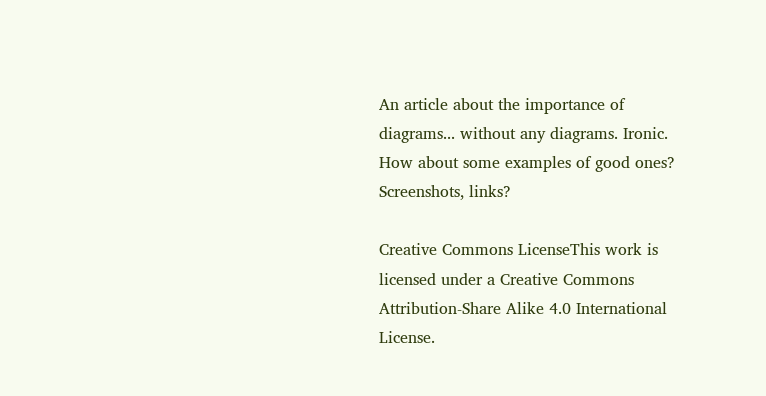An article about the importance of diagrams... without any diagrams. Ironic. How about some examples of good ones? Screenshots, links?

Creative Commons LicenseThis work is licensed under a Creative Commons Attribution-Share Alike 4.0 International License.